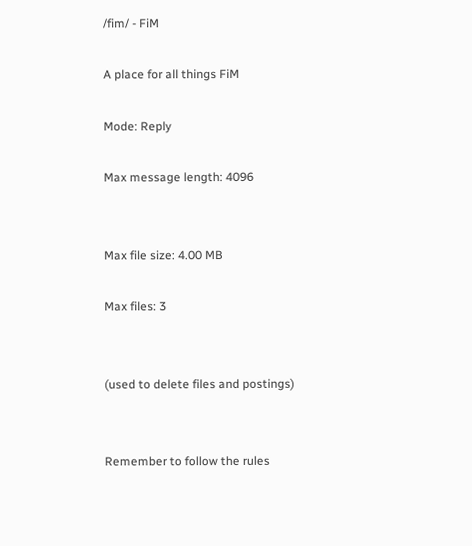/fim/ - FiM

A place for all things FiM

Mode: Reply

Max message length: 4096


Max file size: 4.00 MB

Max files: 3


(used to delete files and postings)


Remember to follow the rules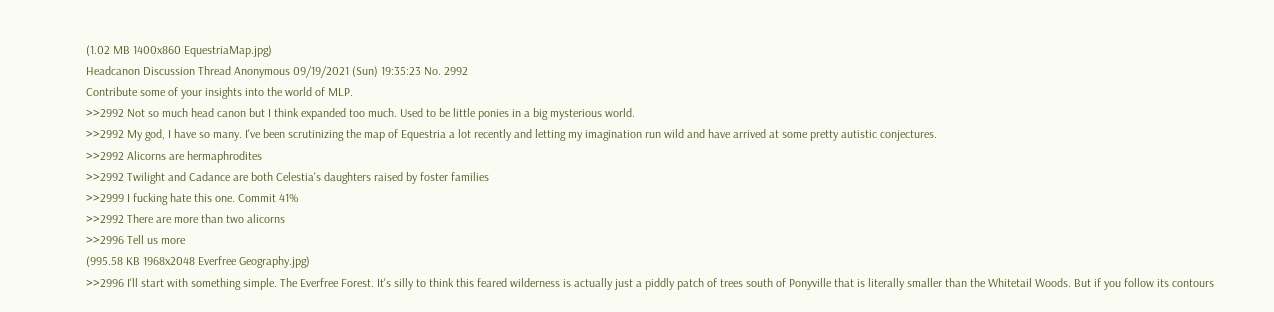(1.02 MB 1400x860 EquestriaMap.jpg)
Headcanon Discussion Thread Anonymous 09/19/2021 (Sun) 19:35:23 No. 2992
Contribute some of your insights into the world of MLP.
>>2992 Not so much head canon but I think expanded too much. Used to be little ponies in a big mysterious world.
>>2992 My god, I have so many. I've been scrutinizing the map of Equestria a lot recently and letting my imagination run wild and have arrived at some pretty autistic conjectures.
>>2992 Alicorns are hermaphrodites
>>2992 Twilight and Cadance are both Celestia's daughters raised by foster families
>>2999 I fucking hate this one. Commit 41%
>>2992 There are more than two alicorns
>>2996 Tell us more
(995.58 KB 1968x2048 Everfree Geography.jpg)
>>2996 I'll start with something simple. The Everfree Forest. It's silly to think this feared wilderness is actually just a piddly patch of trees south of Ponyville that is literally smaller than the Whitetail Woods. But if you follow its contours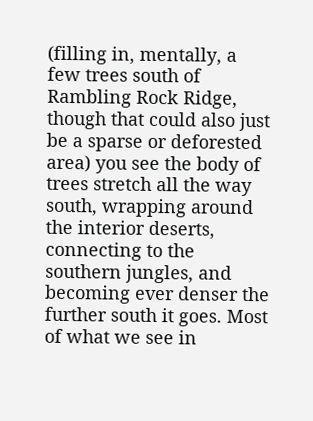(filling in, mentally, a few trees south of Rambling Rock Ridge, though that could also just be a sparse or deforested area) you see the body of trees stretch all the way south, wrapping around the interior deserts, connecting to the southern jungles, and becoming ever denser the further south it goes. Most of what we see in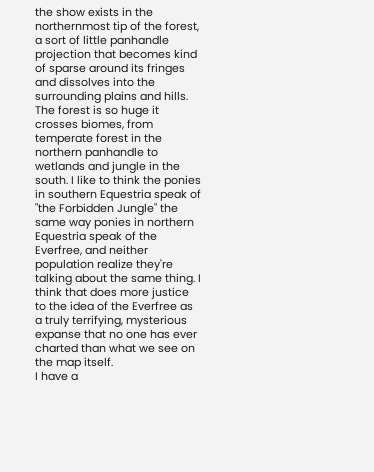the show exists in the northernmost tip of the forest, a sort of little panhandle projection that becomes kind of sparse around its fringes and dissolves into the surrounding plains and hills. The forest is so huge it crosses biomes, from temperate forest in the northern panhandle to wetlands and jungle in the south. I like to think the ponies in southern Equestria speak of "the Forbidden Jungle" the same way ponies in northern Equestria speak of the Everfree, and neither population realize they're talking about the same thing. I think that does more justice to the idea of the Everfree as a truly terrifying, mysterious expanse that no one has ever charted than what we see on the map itself.
I have a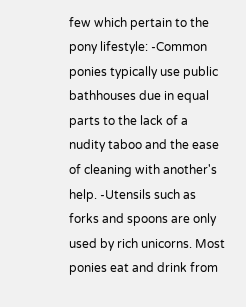few which pertain to the pony lifestyle: -Common ponies typically use public bathhouses due in equal parts to the lack of a nudity taboo and the ease of cleaning with another's help. -Utensils such as forks and spoons are only used by rich unicorns. Most ponies eat and drink from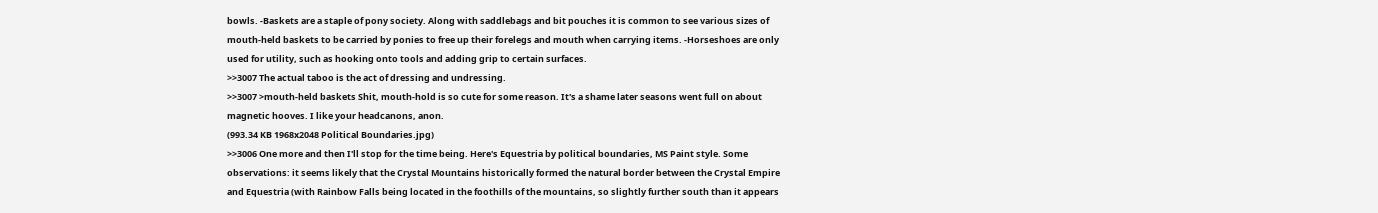bowls. -Baskets are a staple of pony society. Along with saddlebags and bit pouches it is common to see various sizes of mouth-held baskets to be carried by ponies to free up their forelegs and mouth when carrying items. -Horseshoes are only used for utility, such as hooking onto tools and adding grip to certain surfaces.
>>3007 The actual taboo is the act of dressing and undressing.
>>3007 >mouth-held baskets Shit, mouth-hold is so cute for some reason. It's a shame later seasons went full on about magnetic hooves. I like your headcanons, anon.
(993.34 KB 1968x2048 Political Boundaries.jpg)
>>3006 One more and then I'll stop for the time being. Here's Equestria by political boundaries, MS Paint style. Some observations: it seems likely that the Crystal Mountains historically formed the natural border between the Crystal Empire and Equestria (with Rainbow Falls being located in the foothills of the mountains, so slightly further south than it appears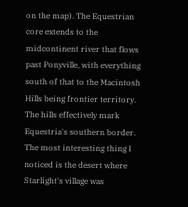on the map). The Equestrian core extends to the midcontinent river that flows past Ponyville, with everything south of that to the Macintosh Hills being frontier territory. The hills effectively mark Equestria's southern border. The most interesting thing I noticed is the desert where Starlight's village was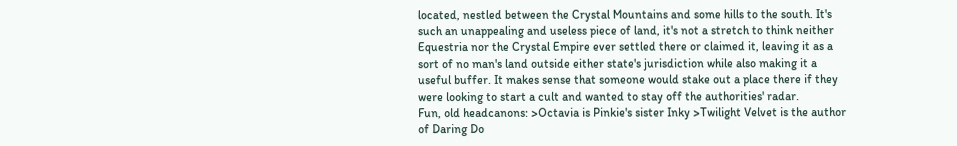located, nestled between the Crystal Mountains and some hills to the south. It's such an unappealing and useless piece of land, it's not a stretch to think neither Equestria nor the Crystal Empire ever settled there or claimed it, leaving it as a sort of no man's land outside either state's jurisdiction while also making it a useful buffer. It makes sense that someone would stake out a place there if they were looking to start a cult and wanted to stay off the authorities' radar.
Fun, old headcanons: >Octavia is Pinkie's sister Inky >Twilight Velvet is the author of Daring Do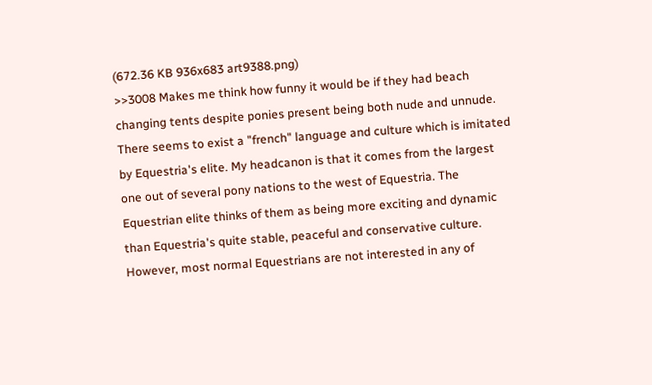(672.36 KB 936x683 art9388.png)
>>3008 Makes me think how funny it would be if they had beach changing tents despite ponies present being both nude and unnude.
There seems to exist a "french" language and culture which is imitated by Equestria's elite. My headcanon is that it comes from the largest one out of several pony nations to the west of Equestria. The Equestrian elite thinks of them as being more exciting and dynamic than Equestria's quite stable, peaceful and conservative culture. However, most normal Equestrians are not interested in any of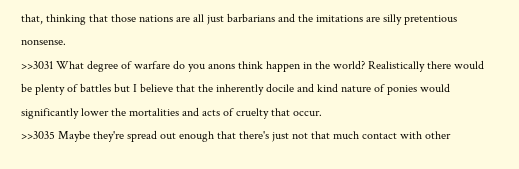that, thinking that those nations are all just barbarians and the imitations are silly pretentious nonsense.
>>3031 What degree of warfare do you anons think happen in the world? Realistically there would be plenty of battles but I believe that the inherently docile and kind nature of ponies would significantly lower the mortalities and acts of cruelty that occur.
>>3035 Maybe they're spread out enough that there's just not that much contact with other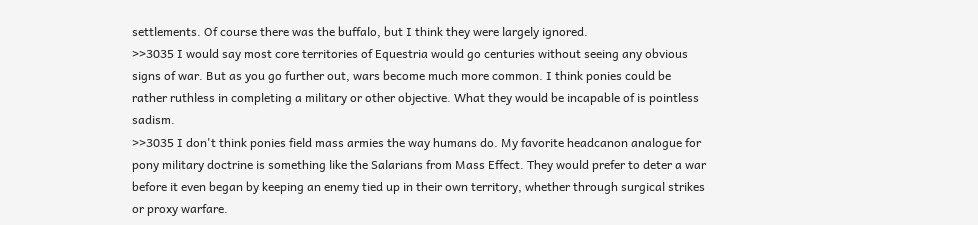settlements. Of course there was the buffalo, but I think they were largely ignored.
>>3035 I would say most core territories of Equestria would go centuries without seeing any obvious signs of war. But as you go further out, wars become much more common. I think ponies could be rather ruthless in completing a military or other objective. What they would be incapable of is pointless sadism.
>>3035 I don't think ponies field mass armies the way humans do. My favorite headcanon analogue for pony military doctrine is something like the Salarians from Mass Effect. They would prefer to deter a war before it even began by keeping an enemy tied up in their own territory, whether through surgical strikes or proxy warfare.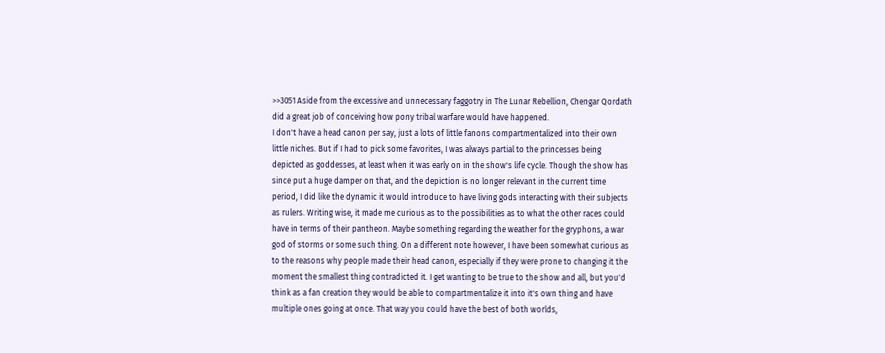>>3051 Aside from the excessive and unnecessary faggotry in The Lunar Rebellion, Chengar Qordath did a great job of conceiving how pony tribal warfare would have happened.
I don't have a head canon per say, just a lots of little fanons compartmentalized into their own little niches. But if I had to pick some favorites, I was always partial to the princesses being depicted as goddesses, at least when it was early on in the show's life cycle. Though the show has since put a huge damper on that, and the depiction is no longer relevant in the current time period, I did like the dynamic it would introduce to have living gods interacting with their subjects as rulers. Writing wise, it made me curious as to the possibilities as to what the other races could have in terms of their pantheon. Maybe something regarding the weather for the gryphons, a war god of storms or some such thing. On a different note however, I have been somewhat curious as to the reasons why people made their head canon, especially if they were prone to changing it the moment the smallest thing contradicted it. I get wanting to be true to the show and all, but you'd think as a fan creation they would be able to compartmentalize it into it's own thing and have multiple ones going at once. That way you could have the best of both worlds,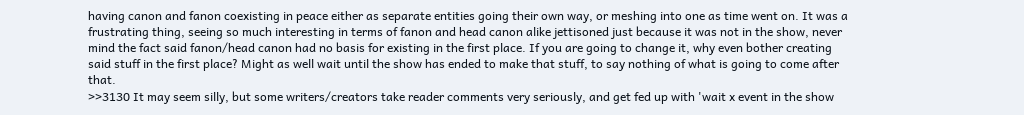having canon and fanon coexisting in peace either as separate entities going their own way, or meshing into one as time went on. It was a frustrating thing, seeing so much interesting in terms of fanon and head canon alike jettisoned just because it was not in the show, never mind the fact said fanon/head canon had no basis for existing in the first place. If you are going to change it, why even bother creating said stuff in the first place? Might as well wait until the show has ended to make that stuff, to say nothing of what is going to come after that.
>>3130 It may seem silly, but some writers/creators take reader comments very seriously, and get fed up with 'wait x event in the show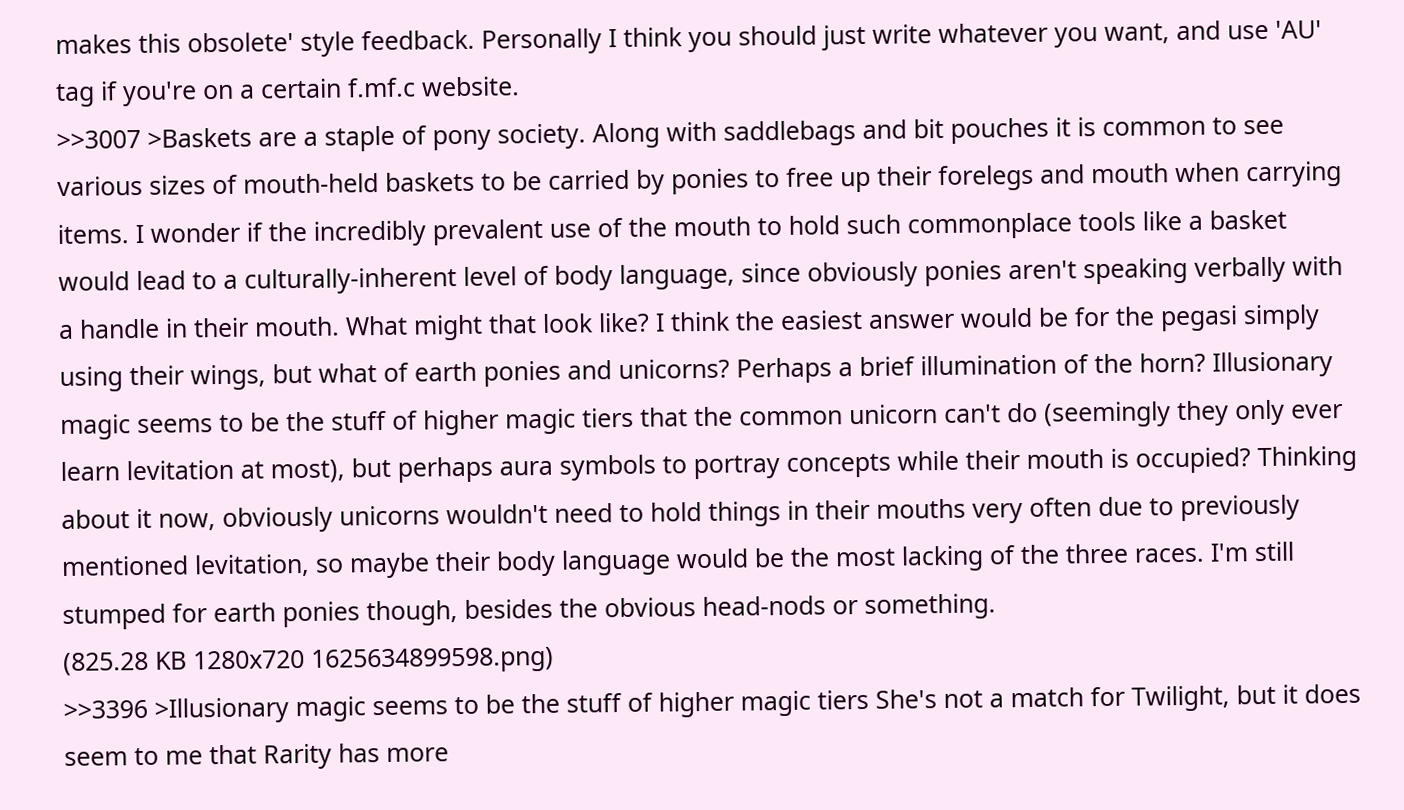makes this obsolete' style feedback. Personally I think you should just write whatever you want, and use 'AU' tag if you're on a certain f.mf.c website.
>>3007 >Baskets are a staple of pony society. Along with saddlebags and bit pouches it is common to see various sizes of mouth-held baskets to be carried by ponies to free up their forelegs and mouth when carrying items. I wonder if the incredibly prevalent use of the mouth to hold such commonplace tools like a basket would lead to a culturally-inherent level of body language, since obviously ponies aren't speaking verbally with a handle in their mouth. What might that look like? I think the easiest answer would be for the pegasi simply using their wings, but what of earth ponies and unicorns? Perhaps a brief illumination of the horn? Illusionary magic seems to be the stuff of higher magic tiers that the common unicorn can't do (seemingly they only ever learn levitation at most), but perhaps aura symbols to portray concepts while their mouth is occupied? Thinking about it now, obviously unicorns wouldn't need to hold things in their mouths very often due to previously mentioned levitation, so maybe their body language would be the most lacking of the three races. I'm still stumped for earth ponies though, besides the obvious head-nods or something.
(825.28 KB 1280x720 1625634899598.png)
>>3396 >Illusionary magic seems to be the stuff of higher magic tiers She's not a match for Twilight, but it does seem to me that Rarity has more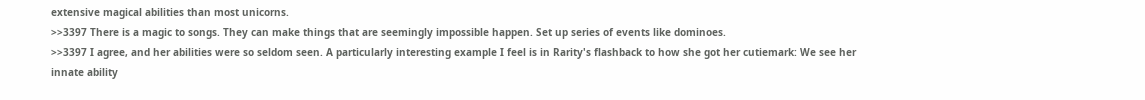extensive magical abilities than most unicorns.
>>3397 There is a magic to songs. They can make things that are seemingly impossible happen. Set up series of events like dominoes.
>>3397 I agree, and her abilities were so seldom seen. A particularly interesting example I feel is in Rarity's flashback to how she got her cutiemark: We see her innate ability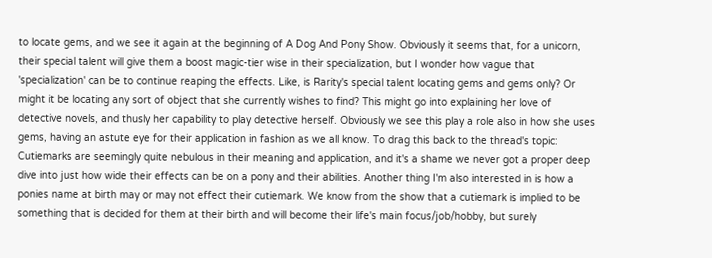to locate gems, and we see it again at the beginning of A Dog And Pony Show. Obviously it seems that, for a unicorn, their special talent will give them a boost magic-tier wise in their specialization, but I wonder how vague that 'specialization' can be to continue reaping the effects. Like, is Rarity's special talent locating gems and gems only? Or might it be locating any sort of object that she currently wishes to find? This might go into explaining her love of detective novels, and thusly her capability to play detective herself. Obviously we see this play a role also in how she uses gems, having an astute eye for their application in fashion as we all know. To drag this back to the thread's topic: Cutiemarks are seemingly quite nebulous in their meaning and application, and it's a shame we never got a proper deep dive into just how wide their effects can be on a pony and their abilities. Another thing I'm also interested in is how a ponies name at birth may or may not effect their cutiemark. We know from the show that a cutiemark is implied to be something that is decided for them at their birth and will become their life's main focus/job/hobby, but surely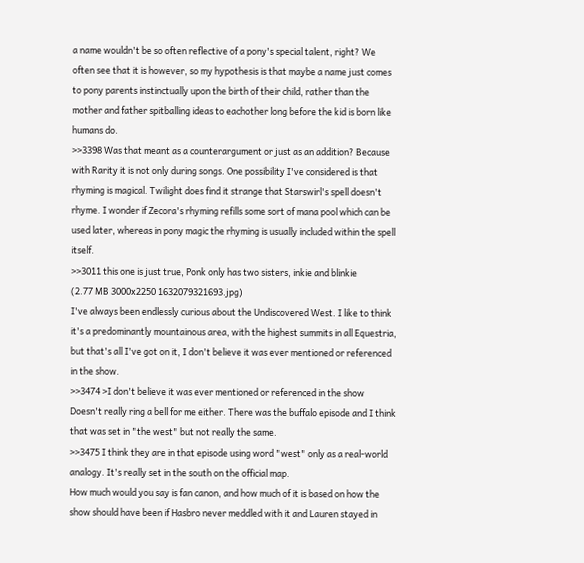a name wouldn't be so often reflective of a pony's special talent, right? We often see that it is however, so my hypothesis is that maybe a name just comes to pony parents instinctually upon the birth of their child, rather than the mother and father spitballing ideas to eachother long before the kid is born like humans do.
>>3398 Was that meant as a counterargument or just as an addition? Because with Rarity it is not only during songs. One possibility I've considered is that rhyming is magical. Twilight does find it strange that Starswirl's spell doesn't rhyme. I wonder if Zecora's rhyming refills some sort of mana pool which can be used later, whereas in pony magic the rhyming is usually included within the spell itself.
>>3011 this one is just true, Ponk only has two sisters, inkie and blinkie
(2.77 MB 3000x2250 1632079321693.jpg)
I've always been endlessly curious about the Undiscovered West. I like to think it's a predominantly mountainous area, with the highest summits in all Equestria, but that's all I've got on it, I don't believe it was ever mentioned or referenced in the show.
>>3474 >I don't believe it was ever mentioned or referenced in the show Doesn't really ring a bell for me either. There was the buffalo episode and I think that was set in "the west" but not really the same.
>>3475 I think they are in that episode using word "west" only as a real-world analogy. It's really set in the south on the official map.
How much would you say is fan canon, and how much of it is based on how the show should have been if Hasbro never meddled with it and Lauren stayed in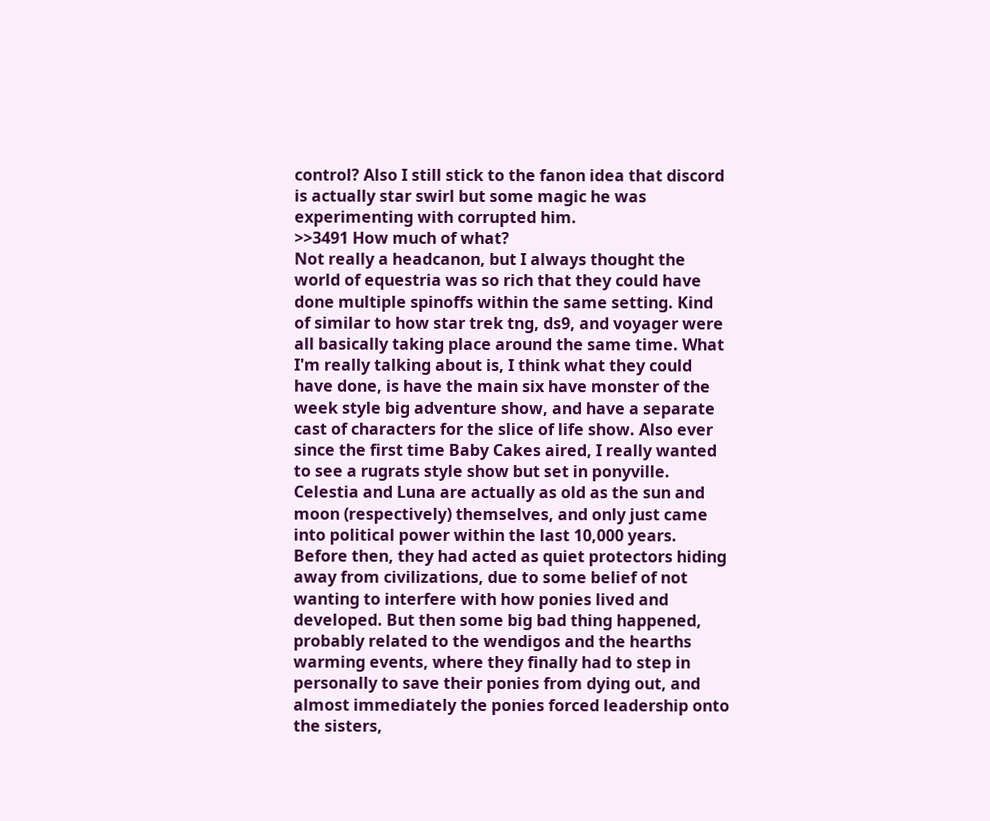control? Also I still stick to the fanon idea that discord is actually star swirl but some magic he was experimenting with corrupted him.
>>3491 How much of what?
Not really a headcanon, but I always thought the world of equestria was so rich that they could have done multiple spinoffs within the same setting. Kind of similar to how star trek tng, ds9, and voyager were all basically taking place around the same time. What I'm really talking about is, I think what they could have done, is have the main six have monster of the week style big adventure show, and have a separate cast of characters for the slice of life show. Also ever since the first time Baby Cakes aired, I really wanted to see a rugrats style show but set in ponyville.
Celestia and Luna are actually as old as the sun and moon (respectively) themselves, and only just came into political power within the last 10,000 years. Before then, they had acted as quiet protectors hiding away from civilizations, due to some belief of not wanting to interfere with how ponies lived and developed. But then some big bad thing happened, probably related to the wendigos and the hearths warming events, where they finally had to step in personally to save their ponies from dying out, and almost immediately the ponies forced leadership onto the sisters,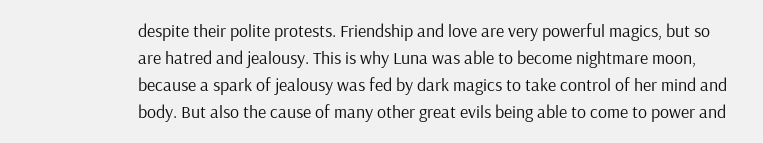despite their polite protests. Friendship and love are very powerful magics, but so are hatred and jealousy. This is why Luna was able to become nightmare moon, because a spark of jealousy was fed by dark magics to take control of her mind and body. But also the cause of many other great evils being able to come to power and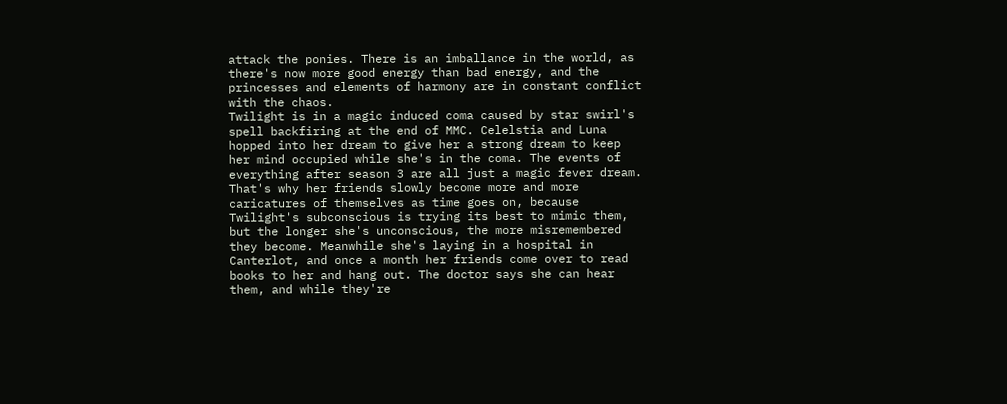attack the ponies. There is an imballance in the world, as there's now more good energy than bad energy, and the princesses and elements of harmony are in constant conflict with the chaos.
Twilight is in a magic induced coma caused by star swirl's spell backfiring at the end of MMC. Celelstia and Luna hopped into her dream to give her a strong dream to keep her mind occupied while she's in the coma. The events of everything after season 3 are all just a magic fever dream. That's why her friends slowly become more and more caricatures of themselves as time goes on, because Twilight's subconscious is trying its best to mimic them, but the longer she's unconscious, the more misremembered they become. Meanwhile she's laying in a hospital in Canterlot, and once a month her friends come over to read books to her and hang out. The doctor says she can hear them, and while they're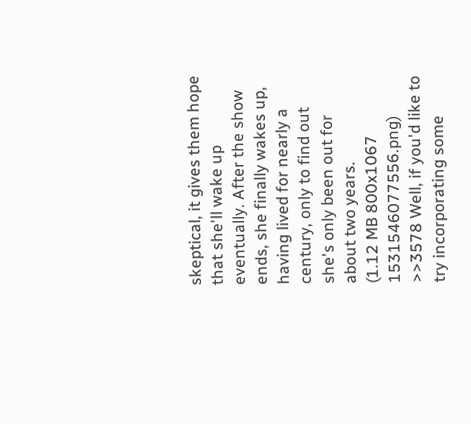skeptical, it gives them hope that she'll wake up eventually. After the show ends, she finally wakes up, having lived for nearly a century, only to find out she's only been out for about two years.
(1.12 MB 800x1067 1531546077556.png)
>>3578 Well, if you'd like to try incorporating some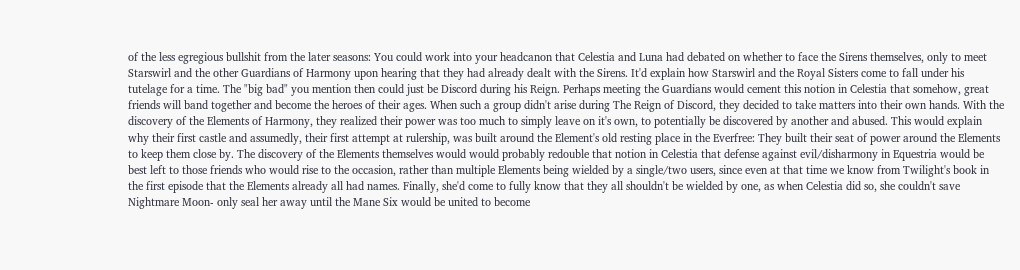of the less egregious bullshit from the later seasons: You could work into your headcanon that Celestia and Luna had debated on whether to face the Sirens themselves, only to meet Starswirl and the other Guardians of Harmony upon hearing that they had already dealt with the Sirens. It'd explain how Starswirl and the Royal Sisters come to fall under his tutelage for a time. The "big bad" you mention then could just be Discord during his Reign. Perhaps meeting the Guardians would cement this notion in Celestia that somehow, great friends will band together and become the heroes of their ages. When such a group didn't arise during The Reign of Discord, they decided to take matters into their own hands. With the discovery of the Elements of Harmony, they realized their power was too much to simply leave on it's own, to potentially be discovered by another and abused. This would explain why their first castle and assumedly, their first attempt at rulership, was built around the Element's old resting place in the Everfree: They built their seat of power around the Elements to keep them close by. The discovery of the Elements themselves would would probably redouble that notion in Celestia that defense against evil/disharmony in Equestria would be best left to those friends who would rise to the occasion, rather than multiple Elements being wielded by a single/two users, since even at that time we know from Twilight's book in the first episode that the Elements already all had names. Finally, she'd come to fully know that they all shouldn't be wielded by one, as when Celestia did so, she couldn't save Nightmare Moon- only seal her away until the Mane Six would be united to become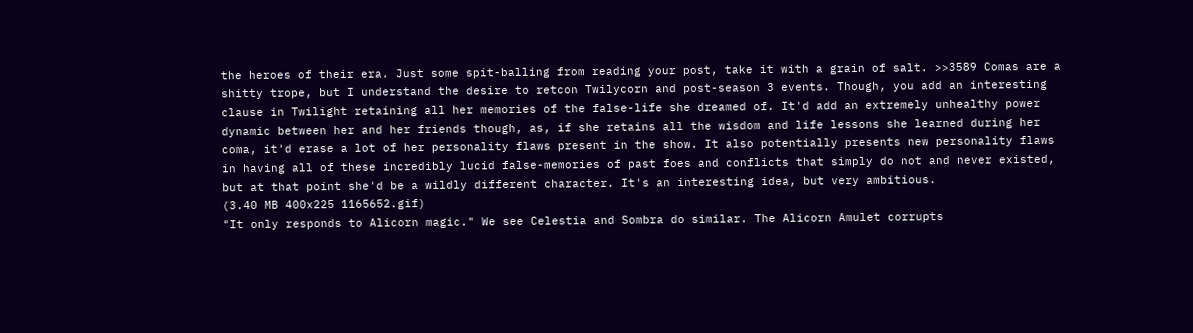the heroes of their era. Just some spit-balling from reading your post, take it with a grain of salt. >>3589 Comas are a shitty trope, but I understand the desire to retcon Twilycorn and post-season 3 events. Though, you add an interesting clause in Twilight retaining all her memories of the false-life she dreamed of. It'd add an extremely unhealthy power dynamic between her and her friends though, as, if she retains all the wisdom and life lessons she learned during her coma, it'd erase a lot of her personality flaws present in the show. It also potentially presents new personality flaws in having all of these incredibly lucid false-memories of past foes and conflicts that simply do not and never existed, but at that point she'd be a wildly different character. It's an interesting idea, but very ambitious.
(3.40 MB 400x225 1165652.gif)
"It only responds to Alicorn magic." We see Celestia and Sombra do similar. The Alicorn Amulet corrupts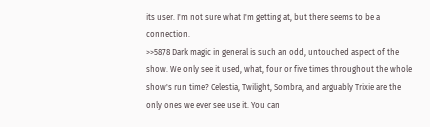its user. I'm not sure what I'm getting at, but there seems to be a connection.
>>5878 Dark magic in general is such an odd, untouched aspect of the show. We only see it used, what, four or five times throughout the whole show's run time? Celestia, Twilight, Sombra, and arguably Trixie are the only ones we ever see use it. You can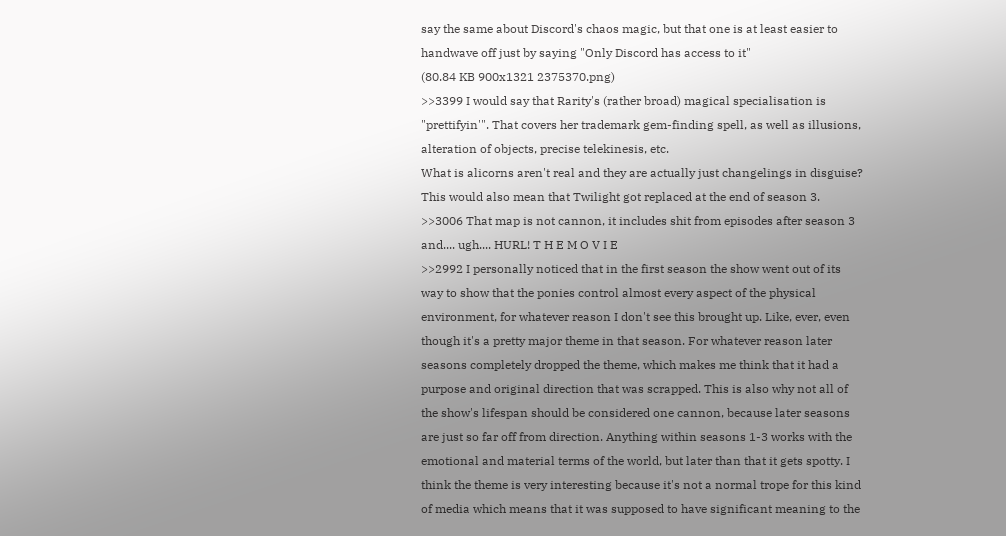say the same about Discord's chaos magic, but that one is at least easier to handwave off just by saying "Only Discord has access to it"
(80.84 KB 900x1321 2375370.png)
>>3399 I would say that Rarity's (rather broad) magical specialisation is "prettifyin'". That covers her trademark gem-finding spell, as well as illusions, alteration of objects, precise telekinesis, etc.
What is alicorns aren't real and they are actually just changelings in disguise? This would also mean that Twilight got replaced at the end of season 3.
>>3006 That map is not cannon, it includes shit from episodes after season 3 and.... ugh.... HURL! T H E M O V I E
>>2992 I personally noticed that in the first season the show went out of its way to show that the ponies control almost every aspect of the physical environment, for whatever reason I don't see this brought up. Like, ever, even though it's a pretty major theme in that season. For whatever reason later seasons completely dropped the theme, which makes me think that it had a purpose and original direction that was scrapped. This is also why not all of the show's lifespan should be considered one cannon, because later seasons are just so far off from direction. Anything within seasons 1-3 works with the emotional and material terms of the world, but later than that it gets spotty. I think the theme is very interesting because it's not a normal trope for this kind of media which means that it was supposed to have significant meaning to the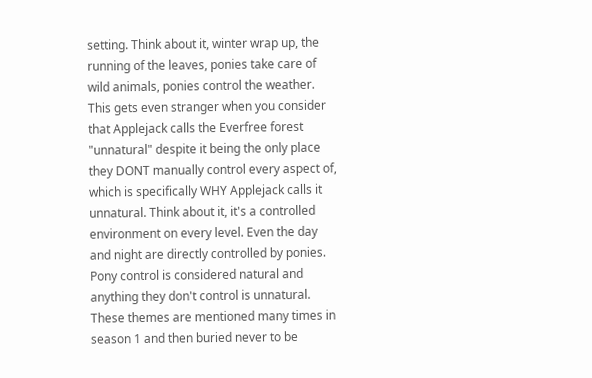setting. Think about it, winter wrap up, the running of the leaves, ponies take care of wild animals, ponies control the weather. This gets even stranger when you consider that Applejack calls the Everfree forest "unnatural" despite it being the only place they DONT manually control every aspect of, which is specifically WHY Applejack calls it unnatural. Think about it, it's a controlled environment on every level. Even the day and night are directly controlled by ponies. Pony control is considered natural and anything they don't control is unnatural. These themes are mentioned many times in season 1 and then buried never to be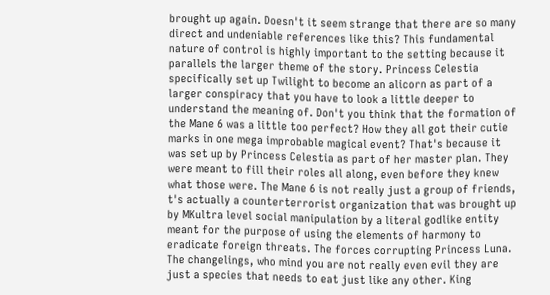brought up again. Doesn't it seem strange that there are so many direct and undeniable references like this? This fundamental nature of control is highly important to the setting because it parallels the larger theme of the story. Princess Celestia specifically set up Twilight to become an alicorn as part of a larger conspiracy that you have to look a little deeper to understand the meaning of. Don't you think that the formation of the Mane 6 was a little too perfect? How they all got their cutie marks in one mega improbable magical event? That's because it was set up by Princess Celestia as part of her master plan. They were meant to fill their roles all along, even before they knew what those were. The Mane 6 is not really just a group of friends, t's actually a counterterrorist organization that was brought up by MKultra level social manipulation by a literal godlike entity meant for the purpose of using the elements of harmony to eradicate foreign threats. The forces corrupting Princess Luna. The changelings, who mind you are not really even evil they are just a species that needs to eat just like any other. King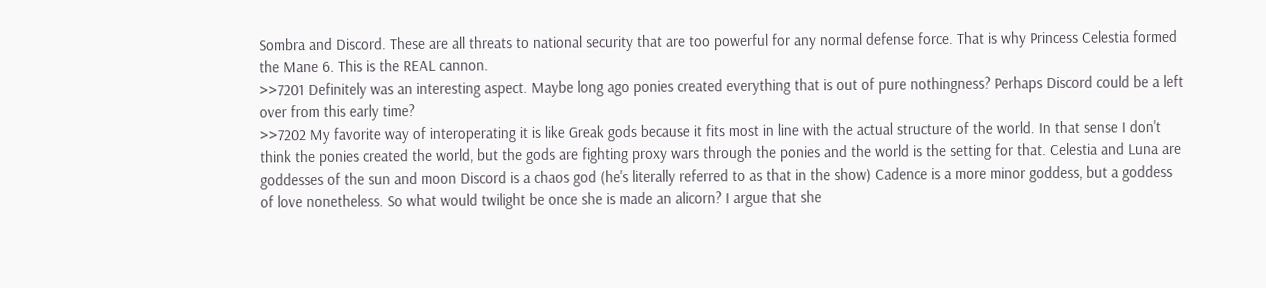Sombra and Discord. These are all threats to national security that are too powerful for any normal defense force. That is why Princess Celestia formed the Mane 6. This is the REAL cannon.
>>7201 Definitely was an interesting aspect. Maybe long ago ponies created everything that is out of pure nothingness? Perhaps Discord could be a left over from this early time?
>>7202 My favorite way of interoperating it is like Greak gods because it fits most in line with the actual structure of the world. In that sense I don't think the ponies created the world, but the gods are fighting proxy wars through the ponies and the world is the setting for that. Celestia and Luna are goddesses of the sun and moon Discord is a chaos god (he's literally referred to as that in the show) Cadence is a more minor goddess, but a goddess of love nonetheless. So what would twilight be once she is made an alicorn? I argue that she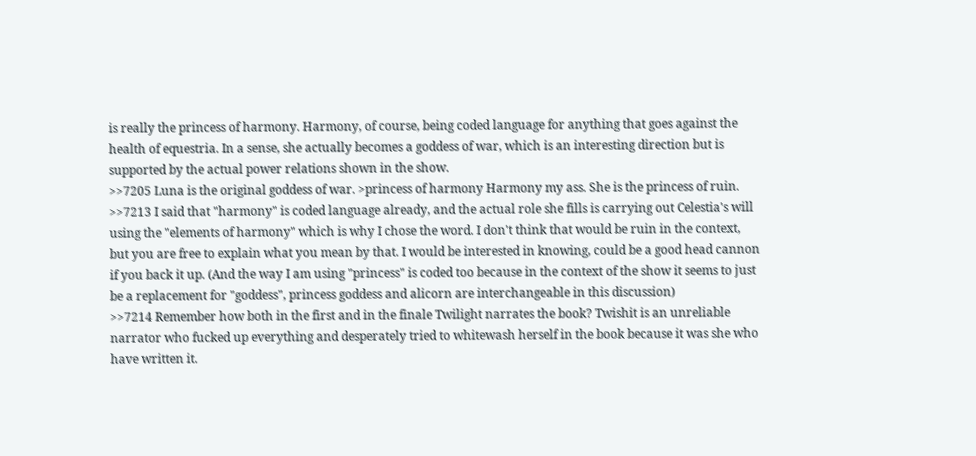is really the princess of harmony. Harmony, of course, being coded language for anything that goes against the health of equestria. In a sense, she actually becomes a goddess of war, which is an interesting direction but is supported by the actual power relations shown in the show.
>>7205 Luna is the original goddess of war. >princess of harmony Harmony my ass. She is the princess of ruin.
>>7213 I said that "harmony" is coded language already, and the actual role she fills is carrying out Celestia's will using the "elements of harmony" which is why I chose the word. I don't think that would be ruin in the context, but you are free to explain what you mean by that. I would be interested in knowing, could be a good head cannon if you back it up. (And the way I am using "princess" is coded too because in the context of the show it seems to just be a replacement for "goddess", princess goddess and alicorn are interchangeable in this discussion)
>>7214 Remember how both in the first and in the finale Twilight narrates the book? Twishit is an unreliable narrator who fucked up everything and desperately tried to whitewash herself in the book because it was she who have written it.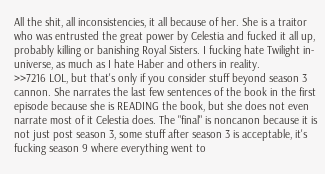All the shit, all inconsistencies, it all because of her. She is a traitor who was entrusted the great power by Celestia and fucked it all up, probably killing or banishing Royal Sisters. I fucking hate Twilight in-universe, as much as I hate Haber and others in reality.
>>7216 LOL, but that's only if you consider stuff beyond season 3 cannon. She narrates the last few sentences of the book in the first episode because she is READING the book, but she does not even narrate most of it Celestia does. The "final" is noncanon because it is not just post season 3, some stuff after season 3 is acceptable, it's fucking season 9 where everything went to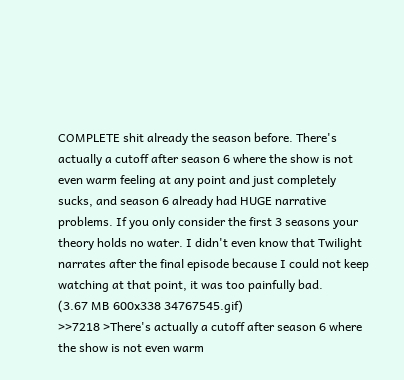COMPLETE shit already the season before. There's actually a cutoff after season 6 where the show is not even warm feeling at any point and just completely sucks, and season 6 already had HUGE narrative problems. If you only consider the first 3 seasons your theory holds no water. I didn't even know that Twilight narrates after the final episode because I could not keep watching at that point, it was too painfully bad.
(3.67 MB 600x338 34767545.gif)
>>7218 >There's actually a cutoff after season 6 where the show is not even warm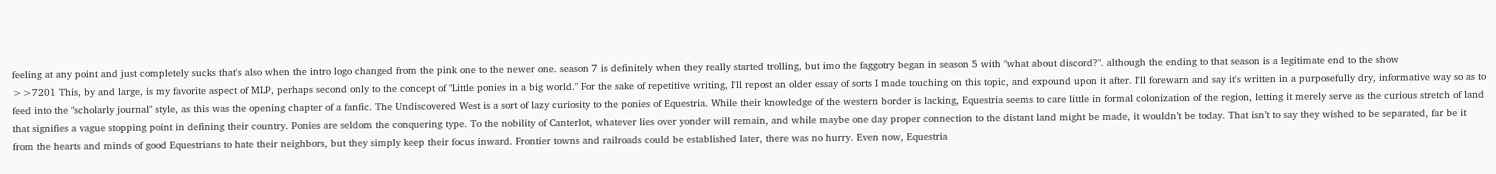feeling at any point and just completely sucks that's also when the intro logo changed from the pink one to the newer one. season 7 is definitely when they really started trolling, but imo the faggotry began in season 5 with "what about discord?". although the ending to that season is a legitimate end to the show
>>7201 This, by and large, is my favorite aspect of MLP, perhaps second only to the concept of "Little ponies in a big world." For the sake of repetitive writing, I'll repost an older essay of sorts I made touching on this topic, and expound upon it after. I'll forewarn and say it's written in a purposefully dry, informative way so as to feed into the "scholarly journal" style, as this was the opening chapter of a fanfic. The Undiscovered West is a sort of lazy curiosity to the ponies of Equestria. While their knowledge of the western border is lacking, Equestria seems to care little in formal colonization of the region, letting it merely serve as the curious stretch of land that signifies a vague stopping point in defining their country. Ponies are seldom the conquering type. To the nobility of Canterlot, whatever lies over yonder will remain, and while maybe one day proper connection to the distant land might be made, it wouldn’t be today. That isn’t to say they wished to be separated, far be it from the hearts and minds of good Equestrians to hate their neighbors, but they simply keep their focus inward. Frontier towns and railroads could be established later, there was no hurry. Even now, Equestria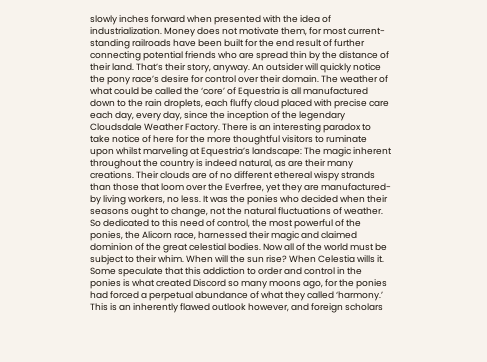slowly inches forward when presented with the idea of industrialization. Money does not motivate them, for most current-standing railroads have been built for the end result of further connecting potential friends who are spread thin by the distance of their land. That’s their story, anyway. An outsider will quickly notice the pony race’s desire for control over their domain. The weather of what could be called the ‘core’ of Equestria is all manufactured down to the rain droplets, each fluffy cloud placed with precise care each day, every day, since the inception of the legendary Cloudsdale Weather Factory. There is an interesting paradox to take notice of here for the more thoughtful visitors to ruminate upon whilst marveling at Equestria’s landscape: The magic inherent throughout the country is indeed natural, as are their many creations. Their clouds are of no different ethereal wispy strands than those that loom over the Everfree, yet they are manufactured- by living workers, no less. It was the ponies who decided when their seasons ought to change, not the natural fluctuations of weather. So dedicated to this need of control, the most powerful of the ponies, the Alicorn race, harnessed their magic and claimed dominion of the great celestial bodies. Now all of the world must be subject to their whim. When will the sun rise? When Celestia wills it. Some speculate that this addiction to order and control in the ponies is what created Discord so many moons ago, for the ponies had forced a perpetual abundance of what they called ‘harmony.’ This is an inherently flawed outlook however, and foreign scholars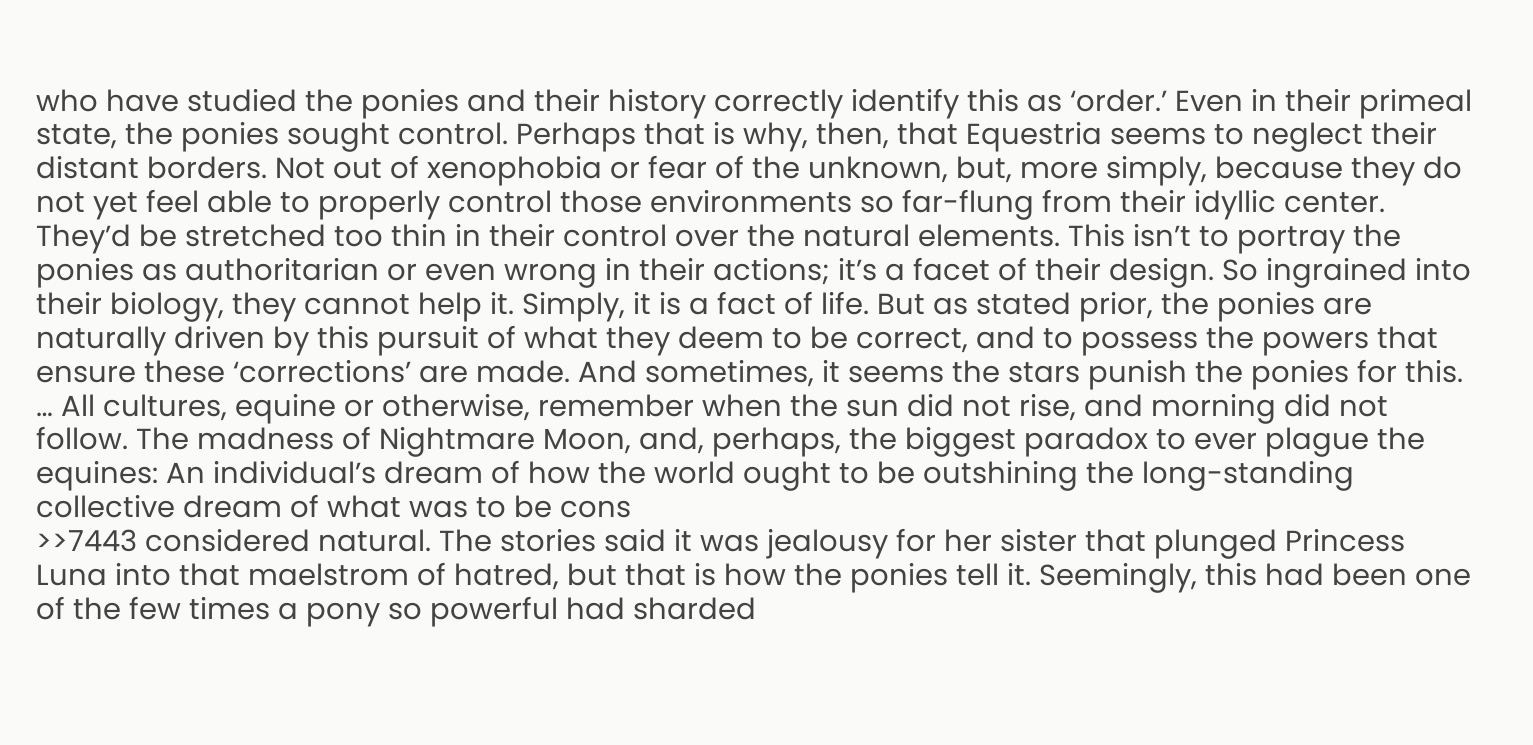who have studied the ponies and their history correctly identify this as ‘order.’ Even in their primeal state, the ponies sought control. Perhaps that is why, then, that Equestria seems to neglect their distant borders. Not out of xenophobia or fear of the unknown, but, more simply, because they do not yet feel able to properly control those environments so far-flung from their idyllic center. They’d be stretched too thin in their control over the natural elements. This isn’t to portray the ponies as authoritarian or even wrong in their actions; it’s a facet of their design. So ingrained into their biology, they cannot help it. Simply, it is a fact of life. But as stated prior, the ponies are naturally driven by this pursuit of what they deem to be correct, and to possess the powers that ensure these ‘corrections’ are made. And sometimes, it seems the stars punish the ponies for this. … All cultures, equine or otherwise, remember when the sun did not rise, and morning did not follow. The madness of Nightmare Moon, and, perhaps, the biggest paradox to ever plague the equines: An individual’s dream of how the world ought to be outshining the long-standing collective dream of what was to be cons
>>7443 considered natural. The stories said it was jealousy for her sister that plunged Princess Luna into that maelstrom of hatred, but that is how the ponies tell it. Seemingly, this had been one of the few times a pony so powerful had sharded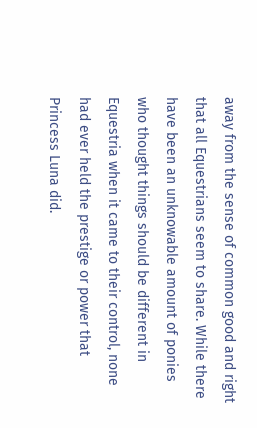away from the sense of common good and right that all Equestrians seem to share. While there have been an unknowable amount of ponies who thought things should be different in Equestria when it came to their control, none had ever held the prestige or power that Princess Luna did.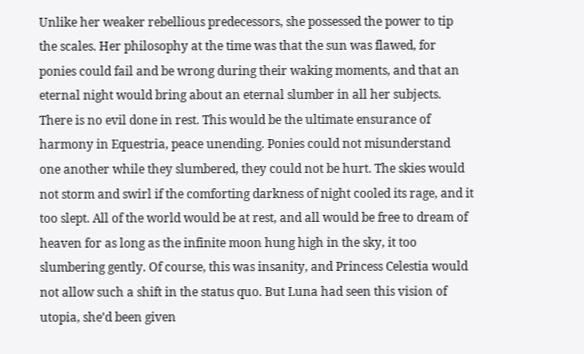Unlike her weaker rebellious predecessors, she possessed the power to tip the scales. Her philosophy at the time was that the sun was flawed, for ponies could fail and be wrong during their waking moments, and that an eternal night would bring about an eternal slumber in all her subjects. There is no evil done in rest. This would be the ultimate ensurance of harmony in Equestria, peace unending. Ponies could not misunderstand one another while they slumbered, they could not be hurt. The skies would not storm and swirl if the comforting darkness of night cooled its rage, and it too slept. All of the world would be at rest, and all would be free to dream of heaven for as long as the infinite moon hung high in the sky, it too slumbering gently. Of course, this was insanity, and Princess Celestia would not allow such a shift in the status quo. But Luna had seen this vision of utopia, she’d been given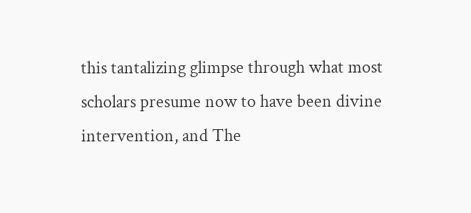this tantalizing glimpse through what most scholars presume now to have been divine intervention, and The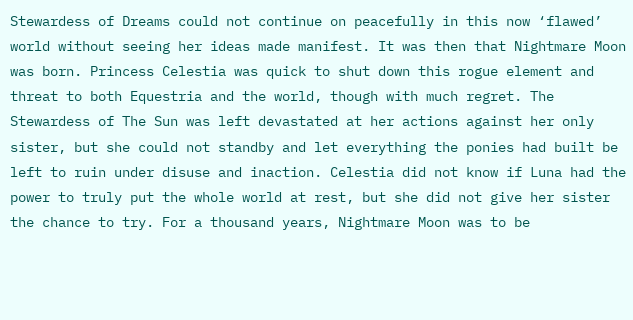Stewardess of Dreams could not continue on peacefully in this now ‘flawed’ world without seeing her ideas made manifest. It was then that Nightmare Moon was born. Princess Celestia was quick to shut down this rogue element and threat to both Equestria and the world, though with much regret. The Stewardess of The Sun was left devastated at her actions against her only sister, but she could not standby and let everything the ponies had built be left to ruin under disuse and inaction. Celestia did not know if Luna had the power to truly put the whole world at rest, but she did not give her sister the chance to try. For a thousand years, Nightmare Moon was to be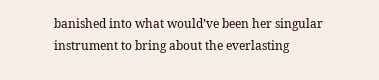banished into what would’ve been her singular instrument to bring about the everlasting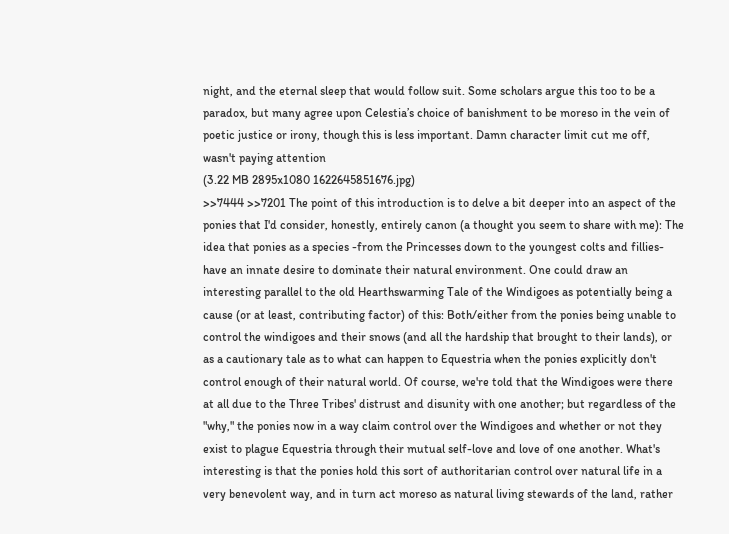night, and the eternal sleep that would follow suit. Some scholars argue this too to be a paradox, but many agree upon Celestia’s choice of banishment to be moreso in the vein of poetic justice or irony, though this is less important. Damn character limit cut me off, wasn't paying attention
(3.22 MB 2895x1080 1622645851676.jpg)
>>7444 >>7201 The point of this introduction is to delve a bit deeper into an aspect of the ponies that I'd consider, honestly, entirely canon (a thought you seem to share with me): The idea that ponies as a species -from the Princesses down to the youngest colts and fillies- have an innate desire to dominate their natural environment. One could draw an interesting parallel to the old Hearthswarming Tale of the Windigoes as potentially being a cause (or at least, contributing factor) of this: Both/either from the ponies being unable to control the windigoes and their snows (and all the hardship that brought to their lands), or as a cautionary tale as to what can happen to Equestria when the ponies explicitly don't control enough of their natural world. Of course, we're told that the Windigoes were there at all due to the Three Tribes' distrust and disunity with one another; but regardless of the "why," the ponies now in a way claim control over the Windigoes and whether or not they exist to plague Equestria through their mutual self-love and love of one another. What's interesting is that the ponies hold this sort of authoritarian control over natural life in a very benevolent way, and in turn act moreso as natural living stewards of the land, rather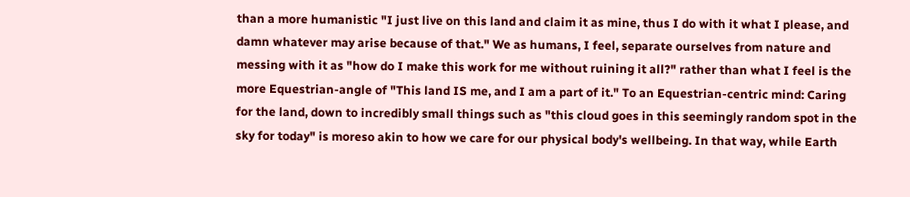than a more humanistic "I just live on this land and claim it as mine, thus I do with it what I please, and damn whatever may arise because of that." We as humans, I feel, separate ourselves from nature and messing with it as "how do I make this work for me without ruining it all?" rather than what I feel is the more Equestrian-angle of "This land IS me, and I am a part of it." To an Equestrian-centric mind: Caring for the land, down to incredibly small things such as "this cloud goes in this seemingly random spot in the sky for today" is moreso akin to how we care for our physical body's wellbeing. In that way, while Earth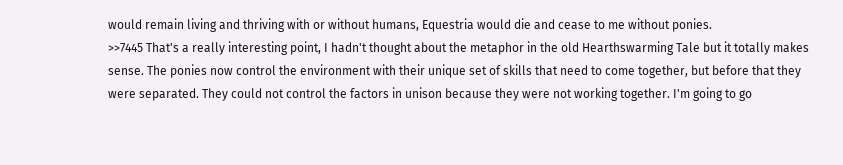would remain living and thriving with or without humans, Equestria would die and cease to me without ponies.
>>7445 That's a really interesting point, I hadn't thought about the metaphor in the old Hearthswarming Tale but it totally makes sense. The ponies now control the environment with their unique set of skills that need to come together, but before that they were separated. They could not control the factors in unison because they were not working together. I'm going to go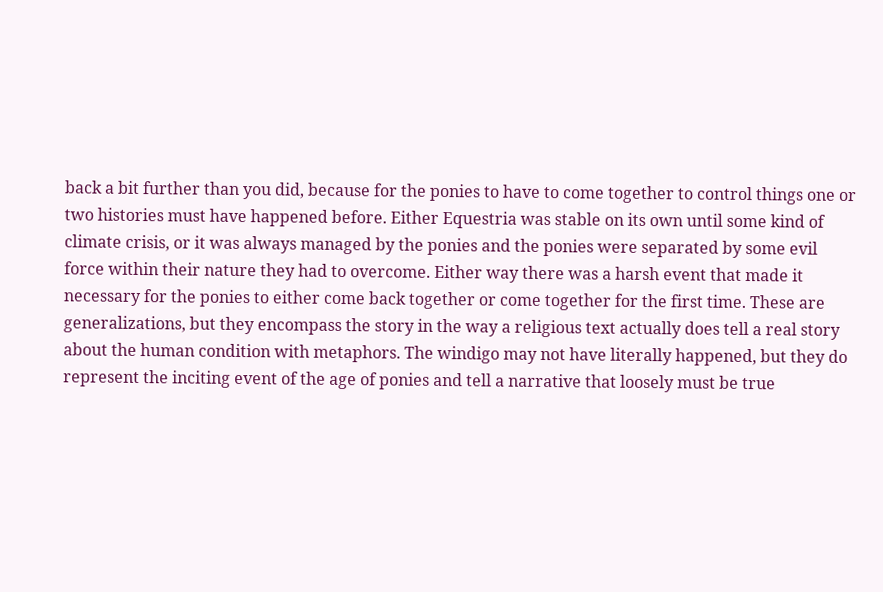back a bit further than you did, because for the ponies to have to come together to control things one or two histories must have happened before. Either Equestria was stable on its own until some kind of climate crisis, or it was always managed by the ponies and the ponies were separated by some evil force within their nature they had to overcome. Either way there was a harsh event that made it necessary for the ponies to either come back together or come together for the first time. These are generalizations, but they encompass the story in the way a religious text actually does tell a real story about the human condition with metaphors. The windigo may not have literally happened, but they do represent the inciting event of the age of ponies and tell a narrative that loosely must be true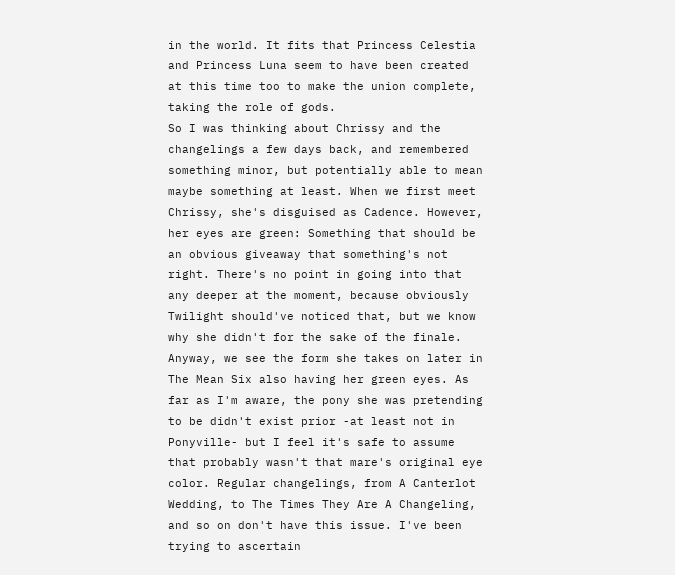in the world. It fits that Princess Celestia and Princess Luna seem to have been created at this time too to make the union complete, taking the role of gods.
So I was thinking about Chrissy and the changelings a few days back, and remembered something minor, but potentially able to mean maybe something at least. When we first meet Chrissy, she's disguised as Cadence. However, her eyes are green: Something that should be an obvious giveaway that something's not right. There's no point in going into that any deeper at the moment, because obviously Twilight should've noticed that, but we know why she didn't for the sake of the finale. Anyway, we see the form she takes on later in The Mean Six also having her green eyes. As far as I'm aware, the pony she was pretending to be didn't exist prior -at least not in Ponyville- but I feel it's safe to assume that probably wasn't that mare's original eye color. Regular changelings, from A Canterlot Wedding, to The Times They Are A Changeling, and so on don't have this issue. I've been trying to ascertain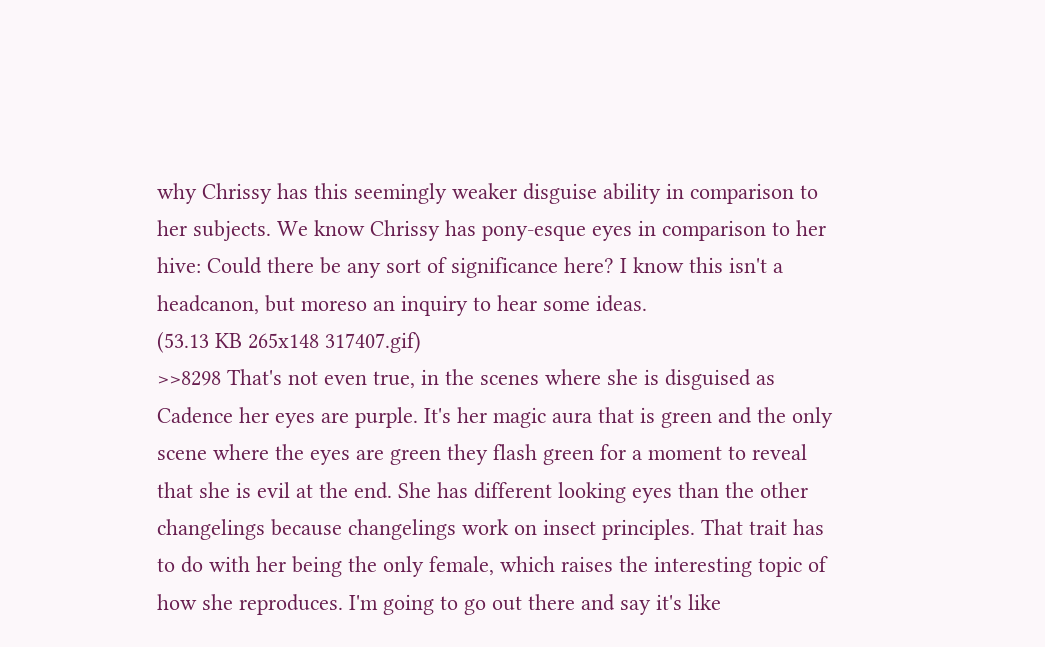why Chrissy has this seemingly weaker disguise ability in comparison to her subjects. We know Chrissy has pony-esque eyes in comparison to her hive: Could there be any sort of significance here? I know this isn't a headcanon, but moreso an inquiry to hear some ideas.
(53.13 KB 265x148 317407.gif)
>>8298 That's not even true, in the scenes where she is disguised as Cadence her eyes are purple. It's her magic aura that is green and the only scene where the eyes are green they flash green for a moment to reveal that she is evil at the end. She has different looking eyes than the other changelings because changelings work on insect principles. That trait has to do with her being the only female, which raises the interesting topic of how she reproduces. I'm going to go out there and say it's like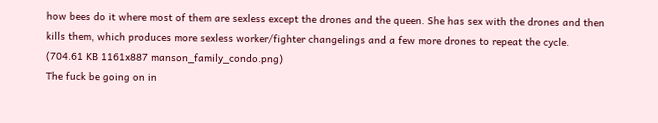how bees do it where most of them are sexless except the drones and the queen. She has sex with the drones and then kills them, which produces more sexless worker/fighter changelings and a few more drones to repeat the cycle.
(704.61 KB 1161x887 manson_family_condo.png)
The fuck be going on in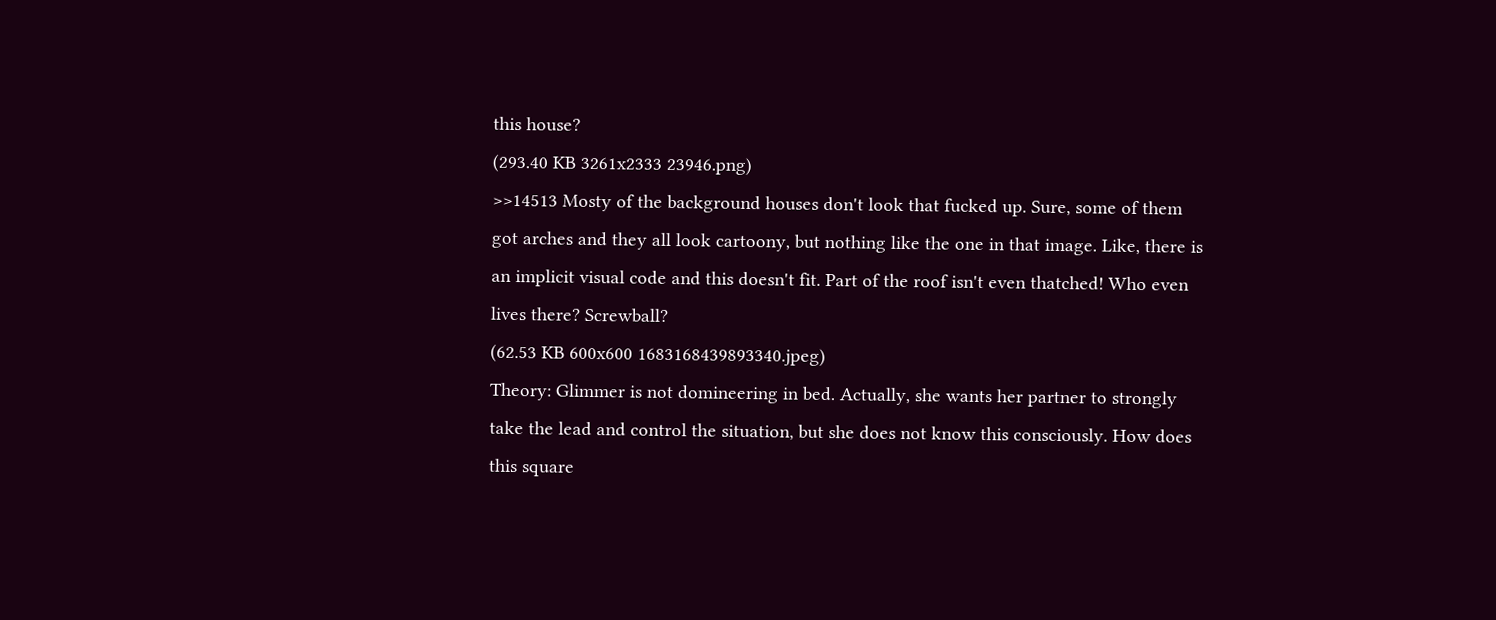this house?
(293.40 KB 3261x2333 23946.png)
>>14513 Mosty of the background houses don't look that fucked up. Sure, some of them got arches and they all look cartoony, but nothing like the one in that image. Like, there is an implicit visual code and this doesn't fit. Part of the roof isn't even thatched! Who even lives there? Screwball?
(62.53 KB 600x600 1683168439893340.jpeg)
Theory: Glimmer is not domineering in bed. Actually, she wants her partner to strongly take the lead and control the situation, but she does not know this consciously. How does this square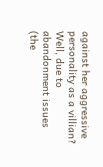against her aggressive personality as a villian? Well, due to abandonment issues (the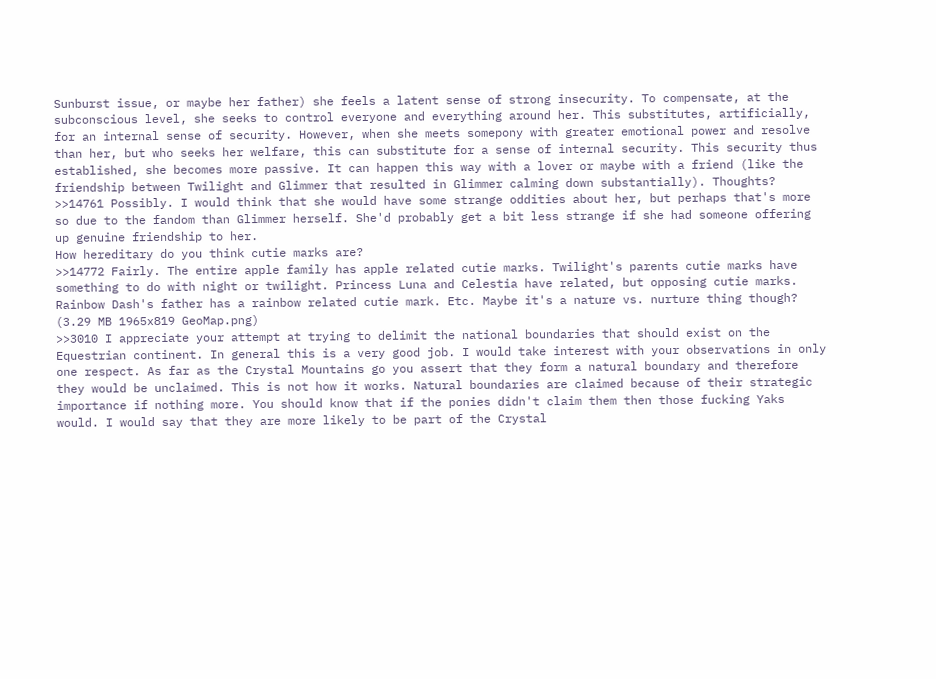Sunburst issue, or maybe her father) she feels a latent sense of strong insecurity. To compensate, at the subconscious level, she seeks to control everyone and everything around her. This substitutes, artificially, for an internal sense of security. However, when she meets somepony with greater emotional power and resolve than her, but who seeks her welfare, this can substitute for a sense of internal security. This security thus established, she becomes more passive. It can happen this way with a lover or maybe with a friend (like the friendship between Twilight and Glimmer that resulted in Glimmer calming down substantially). Thoughts?
>>14761 Possibly. I would think that she would have some strange oddities about her, but perhaps that's more so due to the fandom than Glimmer herself. She'd probably get a bit less strange if she had someone offering up genuine friendship to her.
How hereditary do you think cutie marks are?
>>14772 Fairly. The entire apple family has apple related cutie marks. Twilight's parents cutie marks have something to do with night or twilight. Princess Luna and Celestia have related, but opposing cutie marks. Rainbow Dash's father has a rainbow related cutie mark. Etc. Maybe it's a nature vs. nurture thing though?
(3.29 MB 1965x819 GeoMap.png)
>>3010 I appreciate your attempt at trying to delimit the national boundaries that should exist on the Equestrian continent. In general this is a very good job. I would take interest with your observations in only one respect. As far as the Crystal Mountains go you assert that they form a natural boundary and therefore they would be unclaimed. This is not how it works. Natural boundaries are claimed because of their strategic importance if nothing more. You should know that if the ponies didn't claim them then those fucking Yaks would. I would say that they are more likely to be part of the Crystal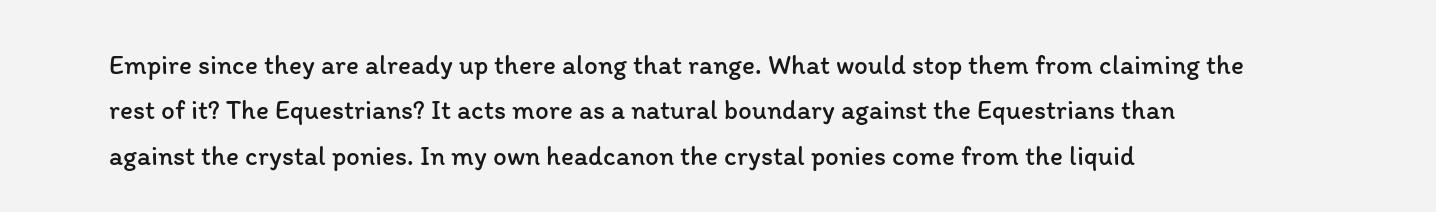Empire since they are already up there along that range. What would stop them from claiming the rest of it? The Equestrians? It acts more as a natural boundary against the Equestrians than against the crystal ponies. In my own headcanon the crystal ponies come from the liquid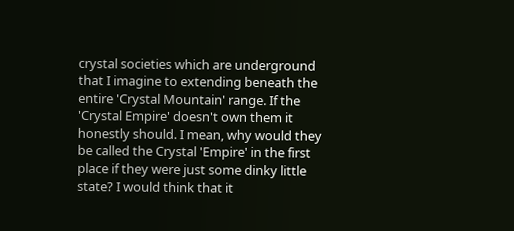crystal societies which are underground that I imagine to extending beneath the entire 'Crystal Mountain' range. If the 'Crystal Empire' doesn't own them it honestly should. I mean, why would they be called the Crystal 'Empire' in the first place if they were just some dinky little state? I would think that it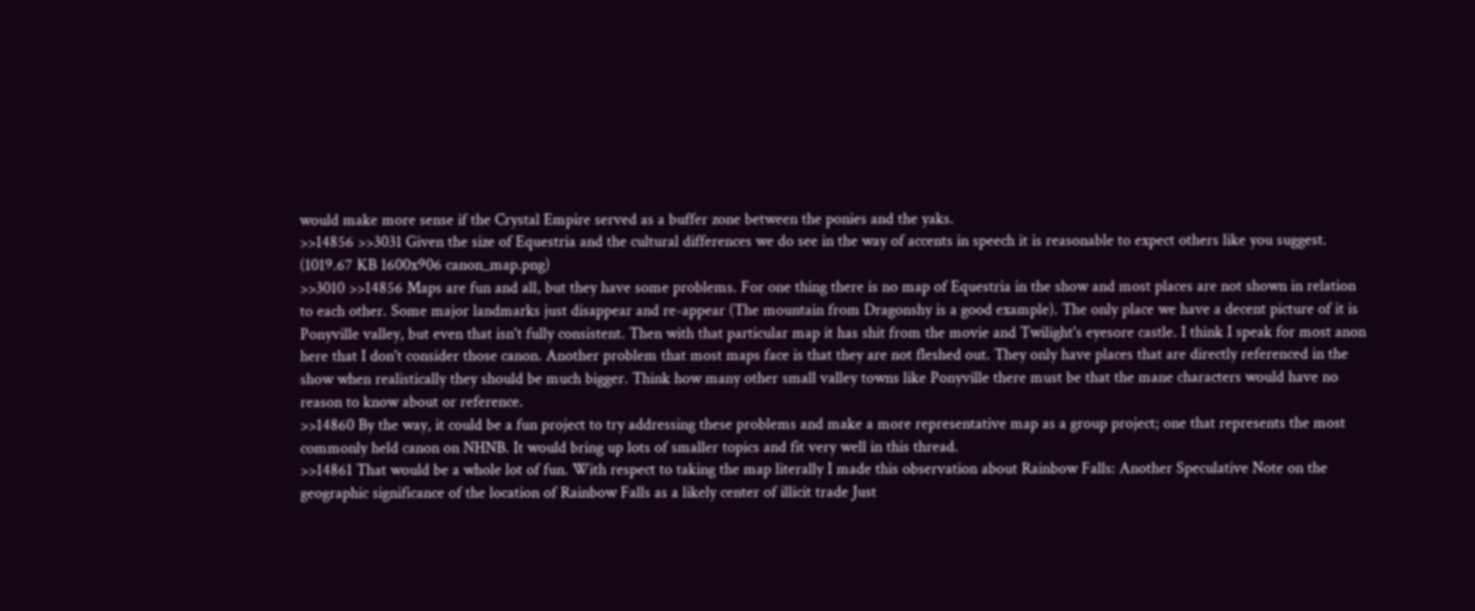would make more sense if the Crystal Empire served as a buffer zone between the ponies and the yaks.
>>14856 >>3031 Given the size of Equestria and the cultural differences we do see in the way of accents in speech it is reasonable to expect others like you suggest.
(1019.67 KB 1600x906 canon_map.png)
>>3010 >>14856 Maps are fun and all, but they have some problems. For one thing there is no map of Equestria in the show and most places are not shown in relation to each other. Some major landmarks just disappear and re-appear (The mountain from Dragonshy is a good example). The only place we have a decent picture of it is Ponyville valley, but even that isn't fully consistent. Then with that particular map it has shit from the movie and Twilight's eyesore castle. I think I speak for most anon here that I don't consider those canon. Another problem that most maps face is that they are not fleshed out. They only have places that are directly referenced in the show when realistically they should be much bigger. Think how many other small valley towns like Ponyville there must be that the mane characters would have no reason to know about or reference.
>>14860 By the way, it could be a fun project to try addressing these problems and make a more representative map as a group project; one that represents the most commonly held canon on NHNB. It would bring up lots of smaller topics and fit very well in this thread.
>>14861 That would be a whole lot of fun. With respect to taking the map literally I made this observation about Rainbow Falls: Another Speculative Note on the geographic significance of the location of Rainbow Falls as a likely center of illicit trade Just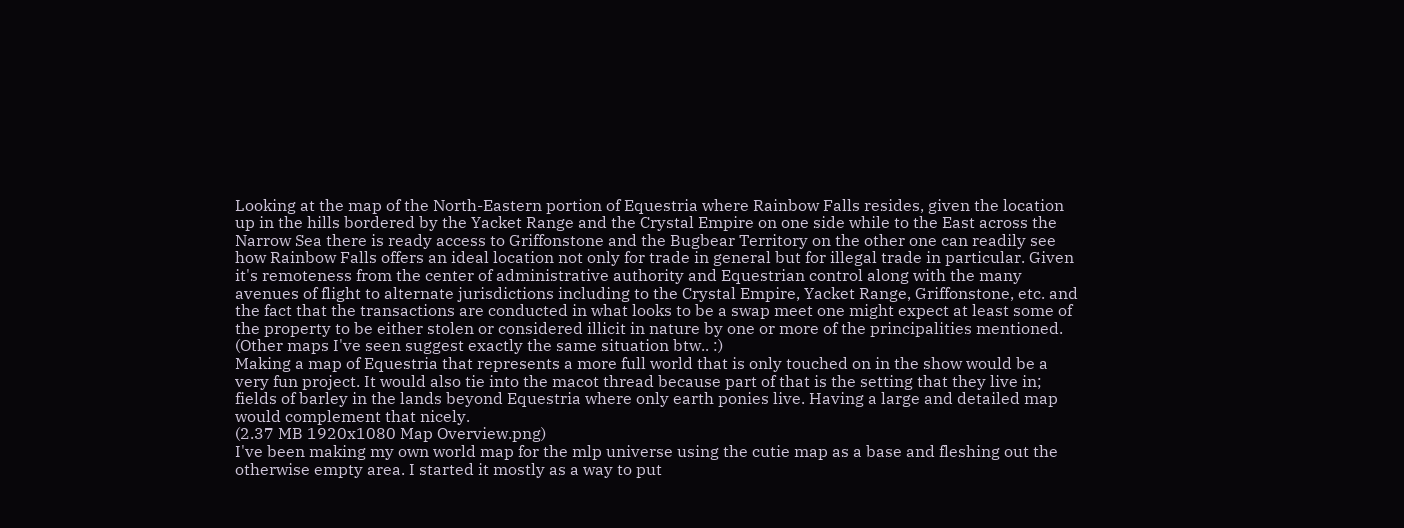Looking at the map of the North-Eastern portion of Equestria where Rainbow Falls resides, given the location up in the hills bordered by the Yacket Range and the Crystal Empire on one side while to the East across the Narrow Sea there is ready access to Griffonstone and the Bugbear Territory on the other one can readily see how Rainbow Falls offers an ideal location not only for trade in general but for illegal trade in particular. Given it's remoteness from the center of administrative authority and Equestrian control along with the many avenues of flight to alternate jurisdictions including to the Crystal Empire, Yacket Range, Griffonstone, etc. and the fact that the transactions are conducted in what looks to be a swap meet one might expect at least some of the property to be either stolen or considered illicit in nature by one or more of the principalities mentioned. (Other maps I've seen suggest exactly the same situation btw.. :)
Making a map of Equestria that represents a more full world that is only touched on in the show would be a very fun project. It would also tie into the macot thread because part of that is the setting that they live in; fields of barley in the lands beyond Equestria where only earth ponies live. Having a large and detailed map would complement that nicely.
(2.37 MB 1920x1080 Map Overview.png)
I've been making my own world map for the mlp universe using the cutie map as a base and fleshing out the otherwise empty area. I started it mostly as a way to put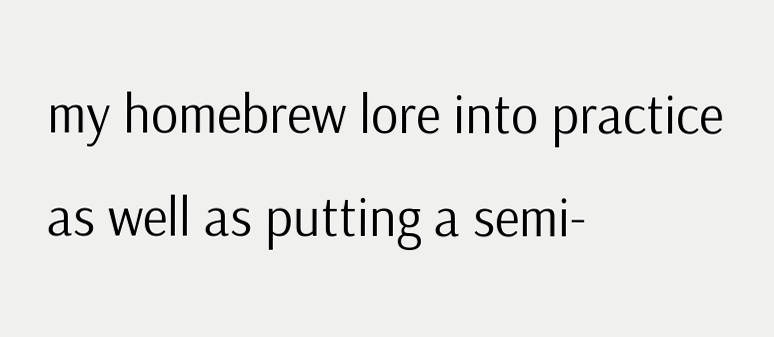my homebrew lore into practice as well as putting a semi-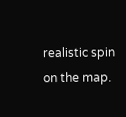realistic spin on the map.